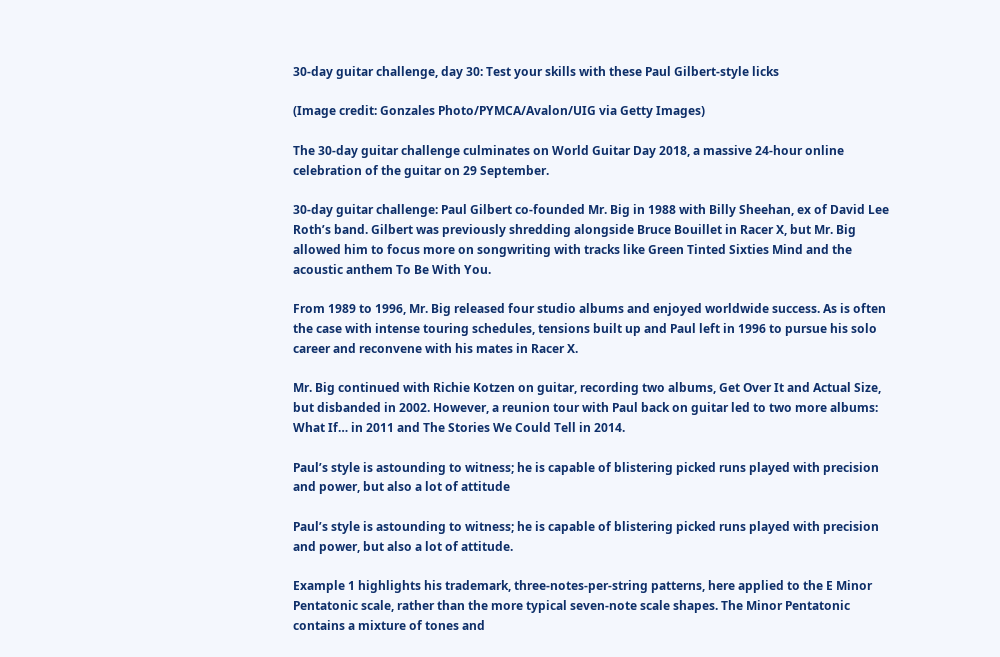30-day guitar challenge, day 30: Test your skills with these Paul Gilbert-style licks

(Image credit: Gonzales Photo/PYMCA/Avalon/UIG via Getty Images)

The 30-day guitar challenge culminates on World Guitar Day 2018, a massive 24-hour online celebration of the guitar on 29 September.

30-day guitar challenge: Paul Gilbert co-founded Mr. Big in 1988 with Billy Sheehan, ex of David Lee Roth’s band. Gilbert was previously shredding alongside Bruce Bouillet in Racer X, but Mr. Big allowed him to focus more on songwriting with tracks like Green Tinted Sixties Mind and the acoustic anthem To Be With You.

From 1989 to 1996, Mr. Big released four studio albums and enjoyed worldwide success. As is often the case with intense touring schedules, tensions built up and Paul left in 1996 to pursue his solo career and reconvene with his mates in Racer X.

Mr. Big continued with Richie Kotzen on guitar, recording two albums, Get Over It and Actual Size, but disbanded in 2002. However, a reunion tour with Paul back on guitar led to two more albums: What If… in 2011 and The Stories We Could Tell in 2014.

Paul’s style is astounding to witness; he is capable of blistering picked runs played with precision and power, but also a lot of attitude

Paul’s style is astounding to witness; he is capable of blistering picked runs played with precision and power, but also a lot of attitude.

Example 1 highlights his trademark, three-notes-per-string patterns, here applied to the E Minor Pentatonic scale, rather than the more typical seven-note scale shapes. The Minor Pentatonic contains a mixture of tones and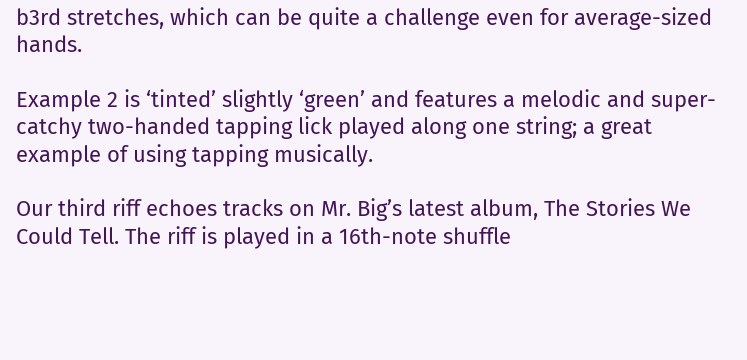b3rd stretches, which can be quite a challenge even for average-sized hands.

Example 2 is ‘tinted’ slightly ‘green’ and features a melodic and super-catchy two-handed tapping lick played along one string; a great example of using tapping musically.

Our third riff echoes tracks on Mr. Big’s latest album, The Stories We Could Tell. The riff is played in a 16th-note shuffle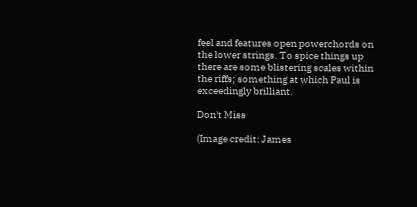feel and features open powerchords on the lower strings. To spice things up there are some blistering scales within the riffs; something at which Paul is exceedingly brilliant.

Don't Miss

(Image credit: James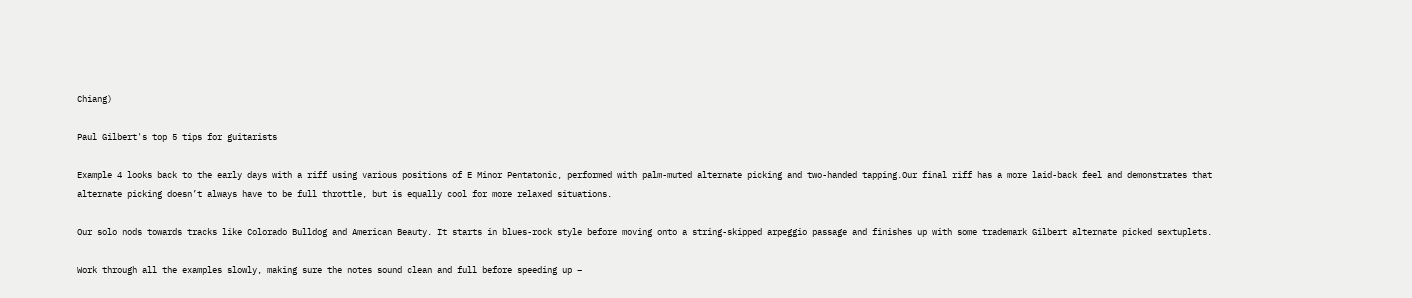Chiang)

Paul Gilbert's top 5 tips for guitarists

Example 4 looks back to the early days with a riff using various positions of E Minor Pentatonic, performed with palm-muted alternate picking and two-handed tapping.Our final riff has a more laid-back feel and demonstrates that alternate picking doesn’t always have to be full throttle, but is equally cool for more relaxed situations.

Our solo nods towards tracks like Colorado Bulldog and American Beauty. It starts in blues-rock style before moving onto a string-skipped arpeggio passage and finishes up with some trademark Gilbert alternate picked sextuplets.

Work through all the examples slowly, making sure the notes sound clean and full before speeding up –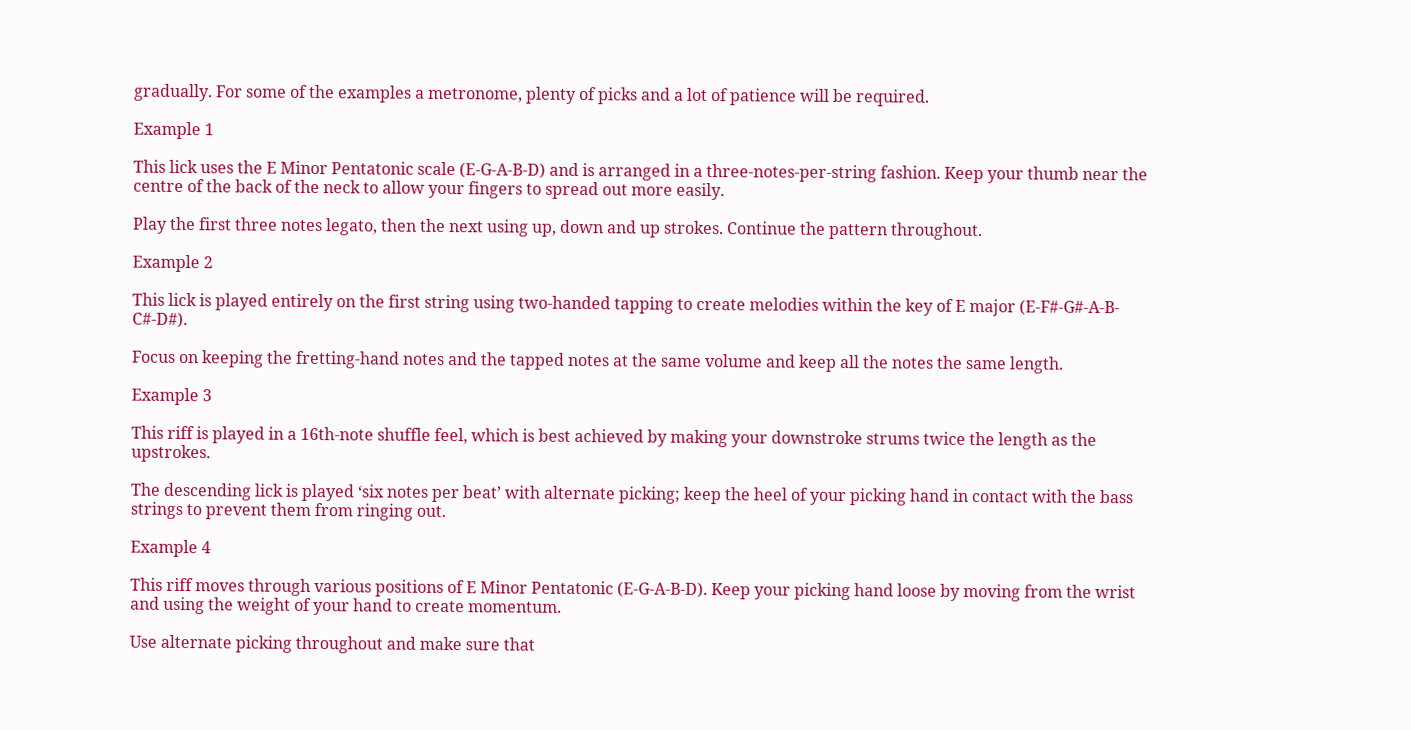gradually. For some of the examples a metronome, plenty of picks and a lot of patience will be required.

Example 1

This lick uses the E Minor Pentatonic scale (E-G-A-B-D) and is arranged in a three-notes-per-string fashion. Keep your thumb near the centre of the back of the neck to allow your fingers to spread out more easily.

Play the first three notes legato, then the next using up, down and up strokes. Continue the pattern throughout.

Example 2

This lick is played entirely on the first string using two-handed tapping to create melodies within the key of E major (E-F#-G#-A-B-C#-D#).

Focus on keeping the fretting-hand notes and the tapped notes at the same volume and keep all the notes the same length.

Example 3

This riff is played in a 16th-note shuffle feel, which is best achieved by making your downstroke strums twice the length as the upstrokes.

The descending lick is played ‘six notes per beat’ with alternate picking; keep the heel of your picking hand in contact with the bass strings to prevent them from ringing out.

Example 4

This riff moves through various positions of E Minor Pentatonic (E-G-A-B-D). Keep your picking hand loose by moving from the wrist and using the weight of your hand to create momentum.

Use alternate picking throughout and make sure that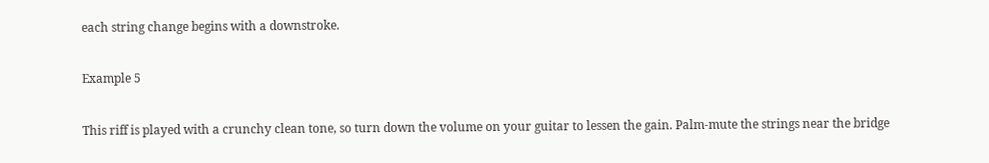each string change begins with a downstroke.

Example 5

This riff is played with a crunchy clean tone, so turn down the volume on your guitar to lessen the gain. Palm-mute the strings near the bridge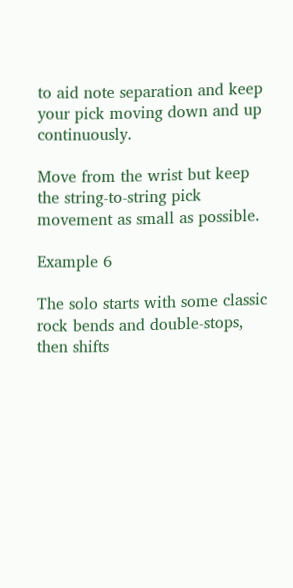to aid note separation and keep your pick moving down and up continuously.

Move from the wrist but keep the string-to-string pick movement as small as possible.

Example 6

The solo starts with some classic rock bends and double-stops, then shifts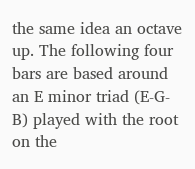the same idea an octave up. The following four bars are based around an E minor triad (E-G-B) played with the root on the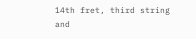14th fret, third string and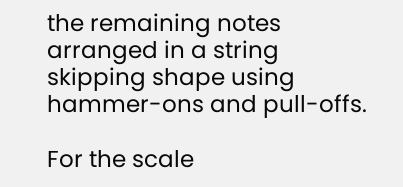the remaining notes arranged in a string skipping shape using hammer-ons and pull-offs.

For the scale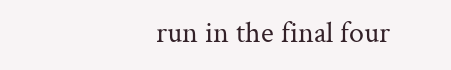run in the final four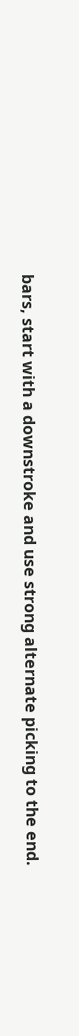bars, start with a downstroke and use strong alternate picking to the end.